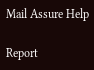Mail Assure Help

Report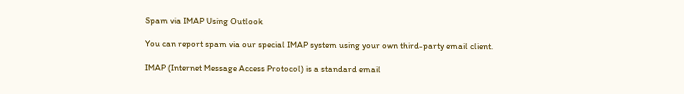Spam via IMAP Using Outlook

You can report spam via our special IMAP system using your own third-party email client.

IMAP (Internet Message Access Protocol) is a standard email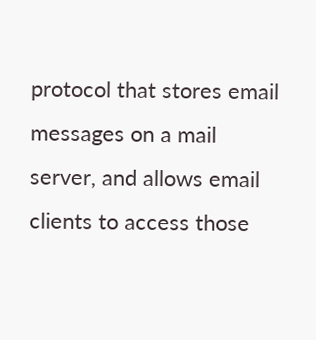protocol that stores email messages on a mail server, and allows email clients to access those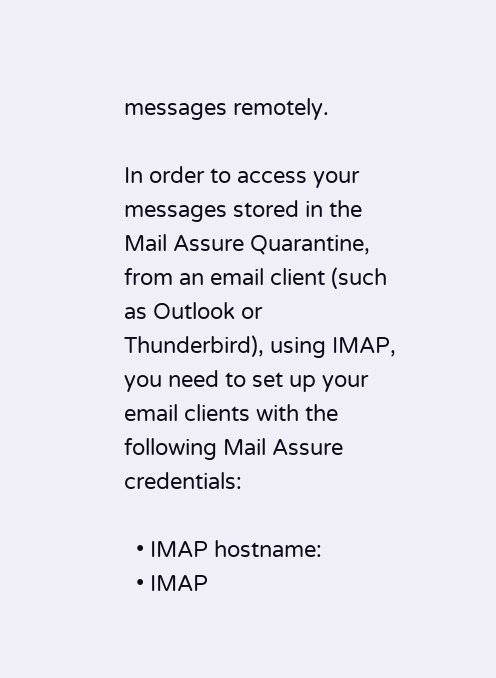messages remotely.

In order to access your messages stored in the Mail Assure Quarantine, from an email client (such as Outlook or Thunderbird), using IMAP, you need to set up your email clients with the following Mail Assure credentials:

  • IMAP hostname:
  • IMAP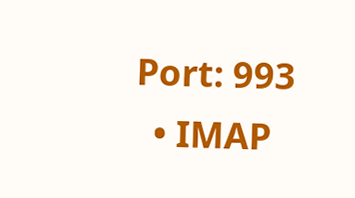Port: 993
  • IMAP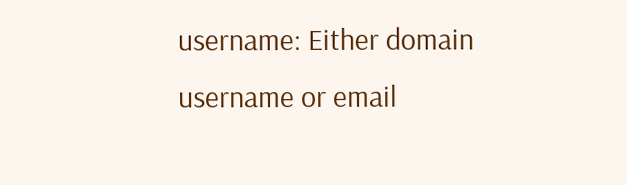username: Either domain username or email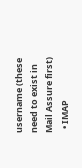username (these need to exist in Mail Assure first)
  • IMAP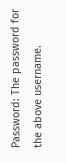Password: The password for the above username.